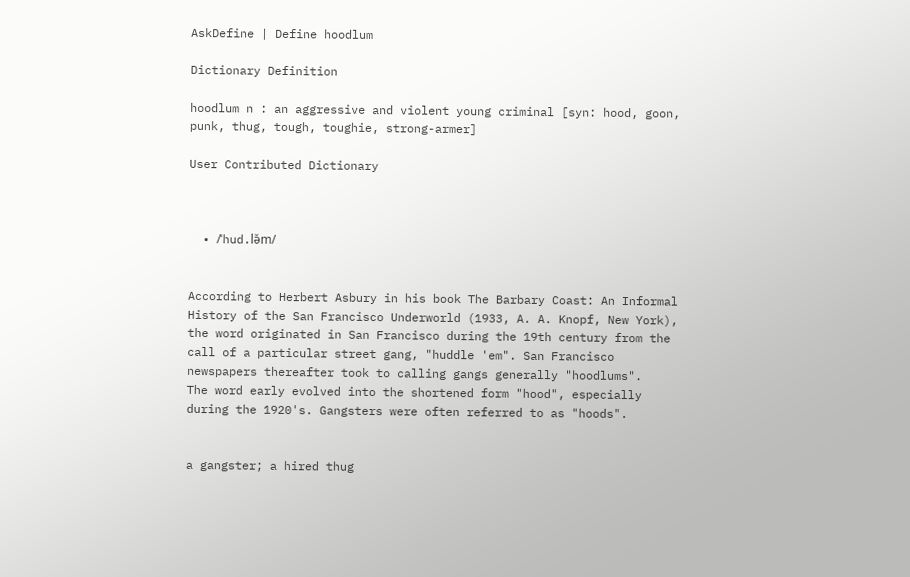AskDefine | Define hoodlum

Dictionary Definition

hoodlum n : an aggressive and violent young criminal [syn: hood, goon, punk, thug, tough, toughie, strong-armer]

User Contributed Dictionary



  • /ˈhud.lə̆m/


According to Herbert Asbury in his book The Barbary Coast: An Informal History of the San Francisco Underworld (1933, A. A. Knopf, New York), the word originated in San Francisco during the 19th century from the call of a particular street gang, "huddle 'em". San Francisco newspapers thereafter took to calling gangs generally "hoodlums".
The word early evolved into the shortened form "hood", especially during the 1920's. Gangsters were often referred to as "hoods".


a gangster; a hired thug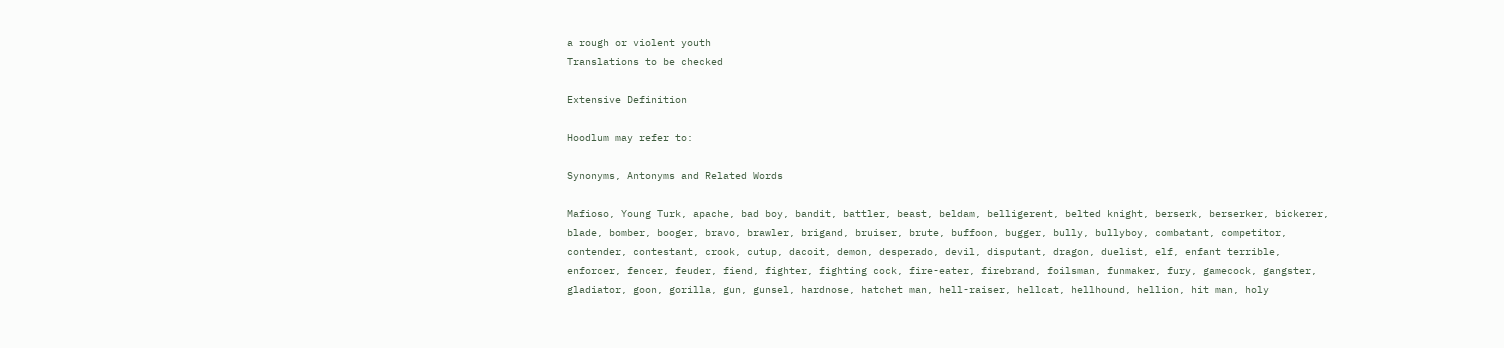a rough or violent youth
Translations to be checked

Extensive Definition

Hoodlum may refer to:

Synonyms, Antonyms and Related Words

Mafioso, Young Turk, apache, bad boy, bandit, battler, beast, beldam, belligerent, belted knight, berserk, berserker, bickerer, blade, bomber, booger, bravo, brawler, brigand, bruiser, brute, buffoon, bugger, bully, bullyboy, combatant, competitor, contender, contestant, crook, cutup, dacoit, demon, desperado, devil, disputant, dragon, duelist, elf, enfant terrible, enforcer, fencer, feuder, fiend, fighter, fighting cock, fire-eater, firebrand, foilsman, funmaker, fury, gamecock, gangster, gladiator, goon, gorilla, gun, gunsel, hardnose, hatchet man, hell-raiser, hellcat, hellhound, hellion, hit man, holy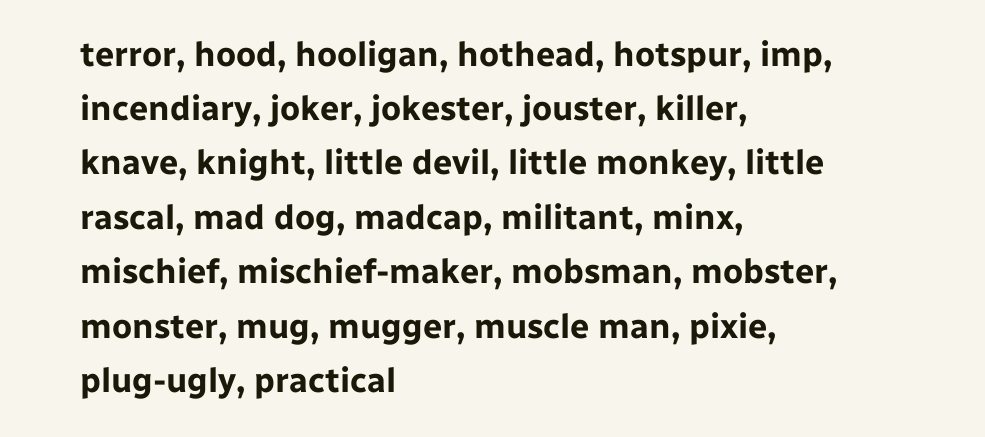terror, hood, hooligan, hothead, hotspur, imp, incendiary, joker, jokester, jouster, killer, knave, knight, little devil, little monkey, little rascal, mad dog, madcap, militant, minx, mischief, mischief-maker, mobsman, mobster, monster, mug, mugger, muscle man, pixie, plug-ugly, practical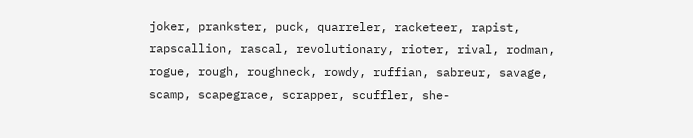joker, prankster, puck, quarreler, racketeer, rapist, rapscallion, rascal, revolutionary, rioter, rival, rodman, rogue, rough, roughneck, rowdy, ruffian, sabreur, savage, scamp, scapegrace, scrapper, scuffler, she-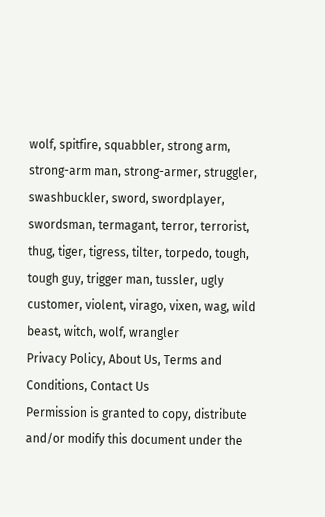wolf, spitfire, squabbler, strong arm, strong-arm man, strong-armer, struggler, swashbuckler, sword, swordplayer, swordsman, termagant, terror, terrorist, thug, tiger, tigress, tilter, torpedo, tough, tough guy, trigger man, tussler, ugly customer, violent, virago, vixen, wag, wild beast, witch, wolf, wrangler
Privacy Policy, About Us, Terms and Conditions, Contact Us
Permission is granted to copy, distribute and/or modify this document under the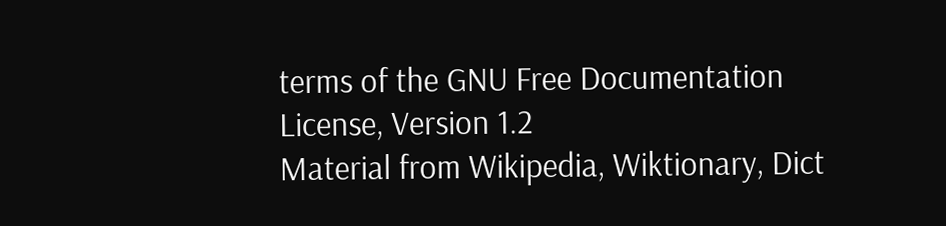terms of the GNU Free Documentation License, Version 1.2
Material from Wikipedia, Wiktionary, Dict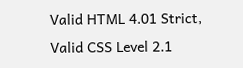Valid HTML 4.01 Strict, Valid CSS Level 2.1